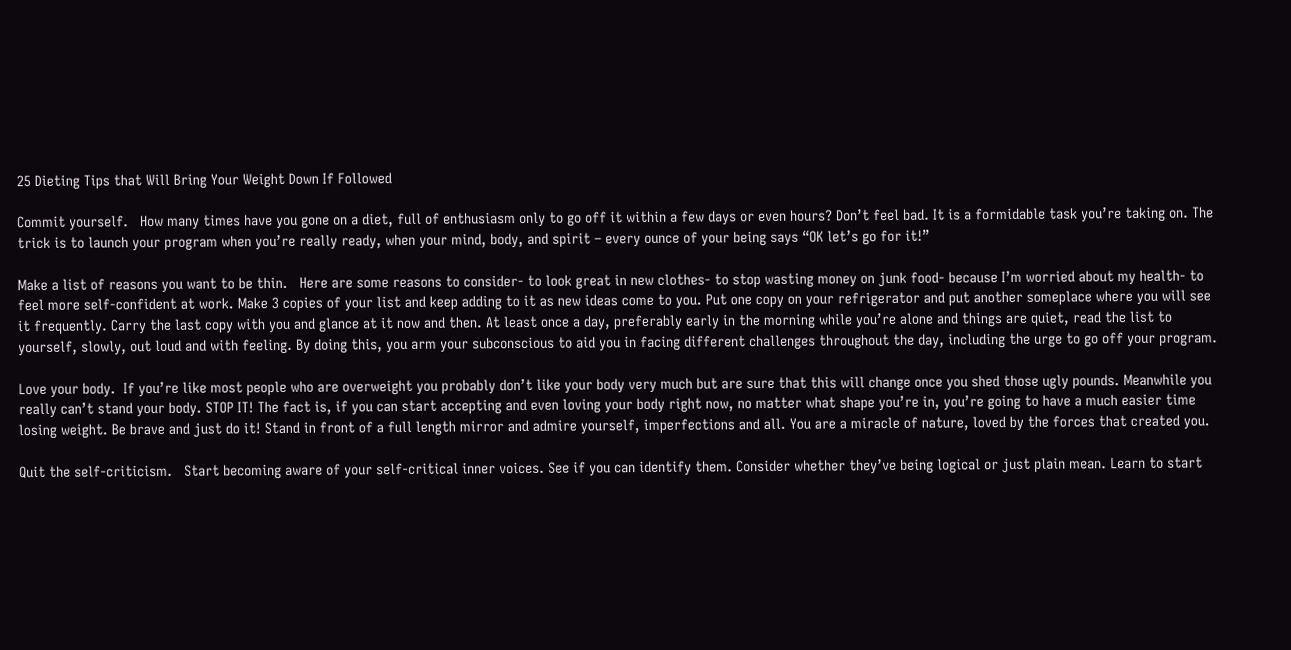25 Dieting Tips that Will Bring Your Weight Down If Followed

Commit yourself.   How many times have you gone on a diet, full of enthusiasm only to go off it within a few days or even hours? Don’t feel bad. It is a formidable task you’re taking on. The trick is to launch your program when you’re really ready, when your mind, body, and spirit – every ounce of your being says “OK let’s go for it!”

Make a list of reasons you want to be thin.   Here are some reasons to consider- to look great in new clothes- to stop wasting money on junk food- because I’m worried about my health- to feel more self-confident at work. Make 3 copies of your list and keep adding to it as new ideas come to you. Put one copy on your refrigerator and put another someplace where you will see it frequently. Carry the last copy with you and glance at it now and then. At least once a day, preferably early in the morning while you’re alone and things are quiet, read the list to yourself, slowly, out loud and with feeling. By doing this, you arm your subconscious to aid you in facing different challenges throughout the day, including the urge to go off your program.

Love your body.  If you’re like most people who are overweight you probably don’t like your body very much but are sure that this will change once you shed those ugly pounds. Meanwhile you really can’t stand your body. STOP IT! The fact is, if you can start accepting and even loving your body right now, no matter what shape you’re in, you’re going to have a much easier time losing weight. Be brave and just do it! Stand in front of a full length mirror and admire yourself, imperfections and all. You are a miracle of nature, loved by the forces that created you.

Quit the self-criticism.   Start becoming aware of your self-critical inner voices. See if you can identify them. Consider whether they’ve being logical or just plain mean. Learn to start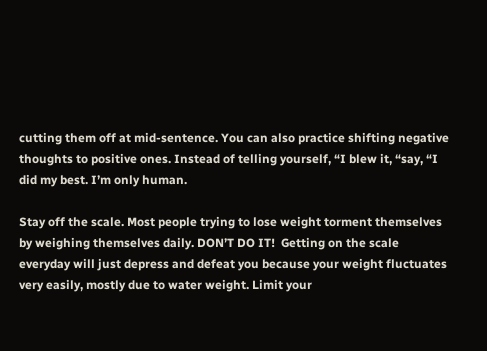cutting them off at mid-sentence. You can also practice shifting negative thoughts to positive ones. Instead of telling yourself, “I blew it, “say, “I did my best. I’m only human.

Stay off the scale. Most people trying to lose weight torment themselves by weighing themselves daily. DON’T DO IT!  Getting on the scale everyday will just depress and defeat you because your weight fluctuates very easily, mostly due to water weight. Limit your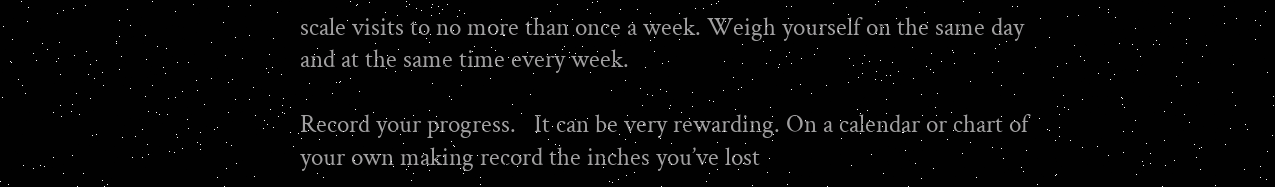scale visits to no more than once a week. Weigh yourself on the same day and at the same time every week.

Record your progress.   It can be very rewarding. On a calendar or chart of your own making record the inches you’ve lost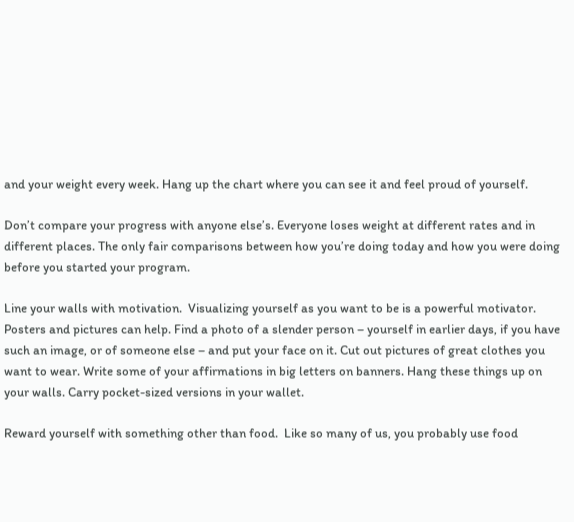and your weight every week. Hang up the chart where you can see it and feel proud of yourself.

Don’t compare your progress with anyone else’s. Everyone loses weight at different rates and in different places. The only fair comparisons between how you’re doing today and how you were doing before you started your program.

Line your walls with motivation.  Visualizing yourself as you want to be is a powerful motivator. Posters and pictures can help. Find a photo of a slender person – yourself in earlier days, if you have such an image, or of someone else – and put your face on it. Cut out pictures of great clothes you want to wear. Write some of your affirmations in big letters on banners. Hang these things up on your walls. Carry pocket-sized versions in your wallet.

Reward yourself with something other than food.  Like so many of us, you probably use food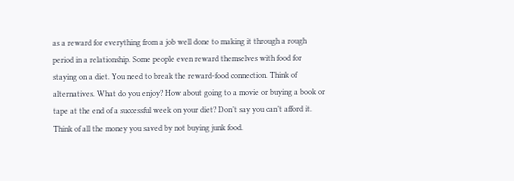as a reward for everything from a job well done to making it through a rough period in a relationship. Some people even reward themselves with food for staying on a diet. You need to break the reward-food connection. Think of alternatives. What do you enjoy? How about going to a movie or buying a book or tape at the end of a successful week on your diet? Don’t say you can’t afford it. Think of all the money you saved by not buying junk food.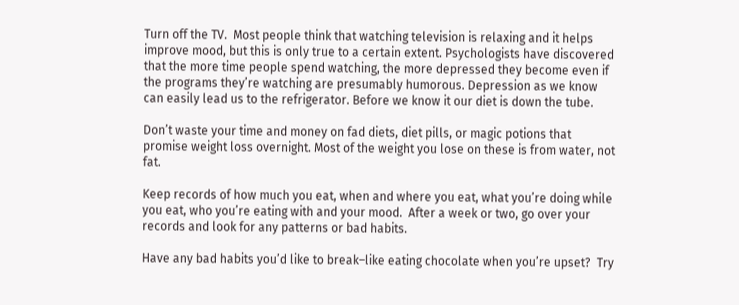Turn off the TV.  Most people think that watching television is relaxing and it helps improve mood, but this is only true to a certain extent. Psychologists have discovered that the more time people spend watching, the more depressed they become even if the programs they’re watching are presumably humorous. Depression as we know can easily lead us to the refrigerator. Before we know it our diet is down the tube.

Don’t waste your time and money on fad diets, diet pills, or magic potions that promise weight loss overnight. Most of the weight you lose on these is from water, not fat.

Keep records of how much you eat, when and where you eat, what you’re doing while you eat, who you’re eating with and your mood.  After a week or two, go over your records and look for any patterns or bad habits.

Have any bad habits you’d like to break–like eating chocolate when you’re upset?  Try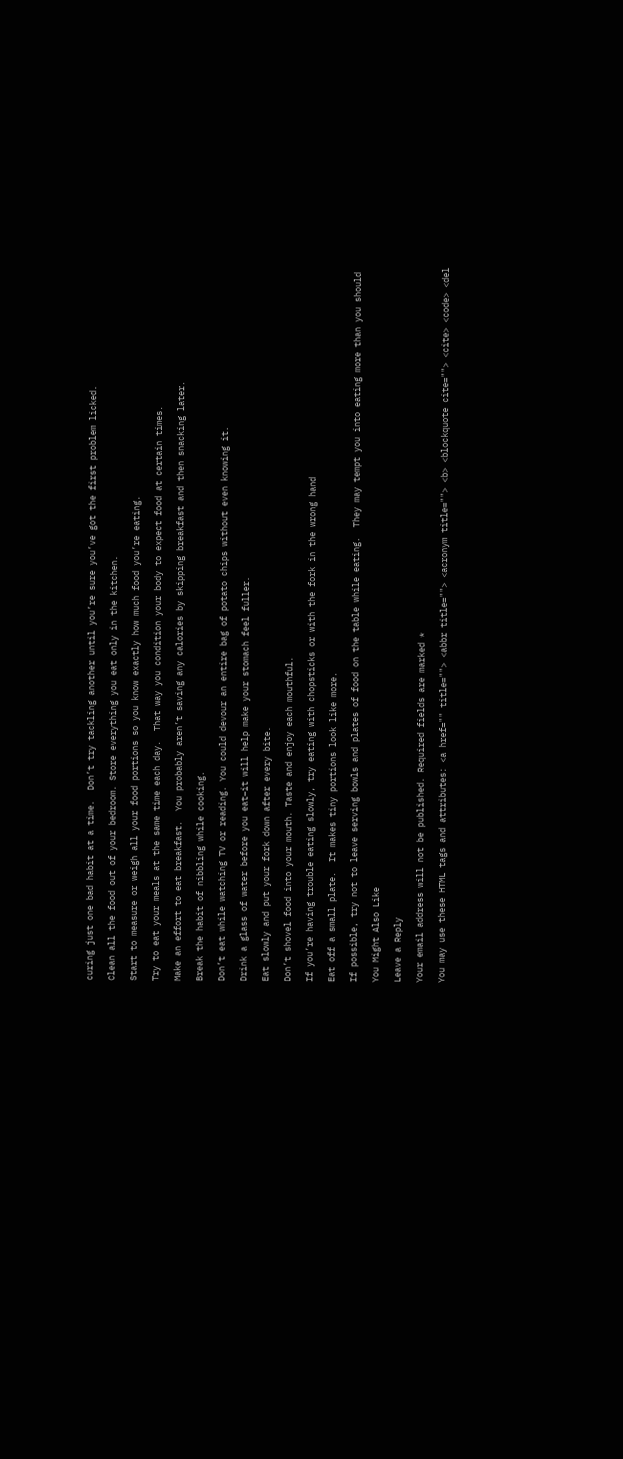curing just one bad habit at a time.  Don’t try tackling another until you’re sure you’ve got the first problem licked.

Clean all the food out of your bedroom. Store everything you eat only in the kitchen.

Start to measure or weigh all your food portions so you know exactly how much food you’re eating.

Try to eat your meals at the same time each day.  That way you condition your body to expect food at certain times.

Make an effort to eat breakfast.  You probably aren’t saving any calories by skipping breakfast and then snacking later.

Break the habit of nibbling while cooking.

Don’t eat while watching TV or reading. You could devour an entire bag of potato chips without even knowing it.

Drink a glass of water before you eat–it will help make your stomach feel fuller.

Eat slowly and put your fork down after every bite.

Don’t shovel food into your mouth. Taste and enjoy each mouthful.

If you’re having trouble eating slowly, try eating with chopsticks or with the fork in the wrong hand

Eat off a small plate.  It makes tiny portions look like more.

If possible, try not to leave serving bowls and plates of food on the table while eating.  They may tempt you into eating more than you should

You Might Also Like

Leave a Reply

Your email address will not be published. Required fields are marked *

You may use these HTML tags and attributes: <a href="" title=""> <abbr title=""> <acronym title=""> <b> <blockquote cite=""> <cite> <code> <del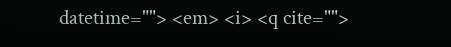datetime=""> <em> <i> <q cite="">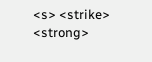<s> <strike> <strong>